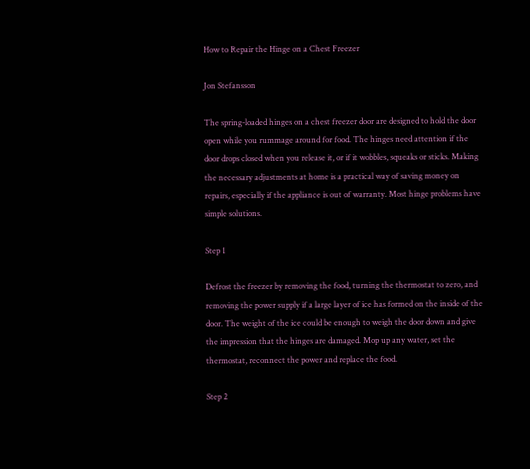How to Repair the Hinge on a Chest Freezer

Jon Stefansson

The spring-loaded hinges on a chest freezer door are designed to hold the door open while you rummage around for food. The hinges need attention if the door drops closed when you release it, or if it wobbles, squeaks or sticks. Making the necessary adjustments at home is a practical way of saving money on repairs, especially if the appliance is out of warranty. Most hinge problems have simple solutions.

Step 1

Defrost the freezer by removing the food, turning the thermostat to zero, and removing the power supply if a large layer of ice has formed on the inside of the door. The weight of the ice could be enough to weigh the door down and give the impression that the hinges are damaged. Mop up any water, set the thermostat, reconnect the power and replace the food.

Step 2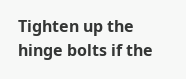Tighten up the hinge bolts if the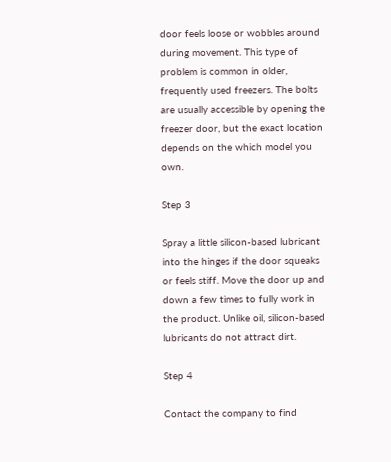door feels loose or wobbles around during movement. This type of problem is common in older, frequently used freezers. The bolts are usually accessible by opening the freezer door, but the exact location depends on the which model you own.

Step 3

Spray a little silicon-based lubricant into the hinges if the door squeaks or feels stiff. Move the door up and down a few times to fully work in the product. Unlike oil, silicon-based lubricants do not attract dirt.

Step 4

Contact the company to find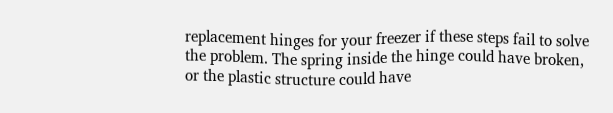replacement hinges for your freezer if these steps fail to solve the problem. The spring inside the hinge could have broken, or the plastic structure could have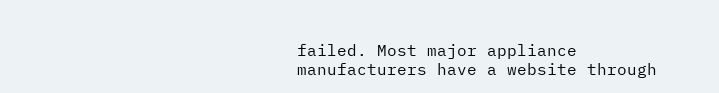failed. Most major appliance manufacturers have a website through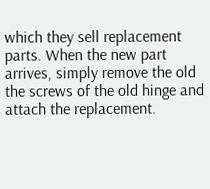which they sell replacement parts. When the new part arrives, simply remove the old the screws of the old hinge and attach the replacement.